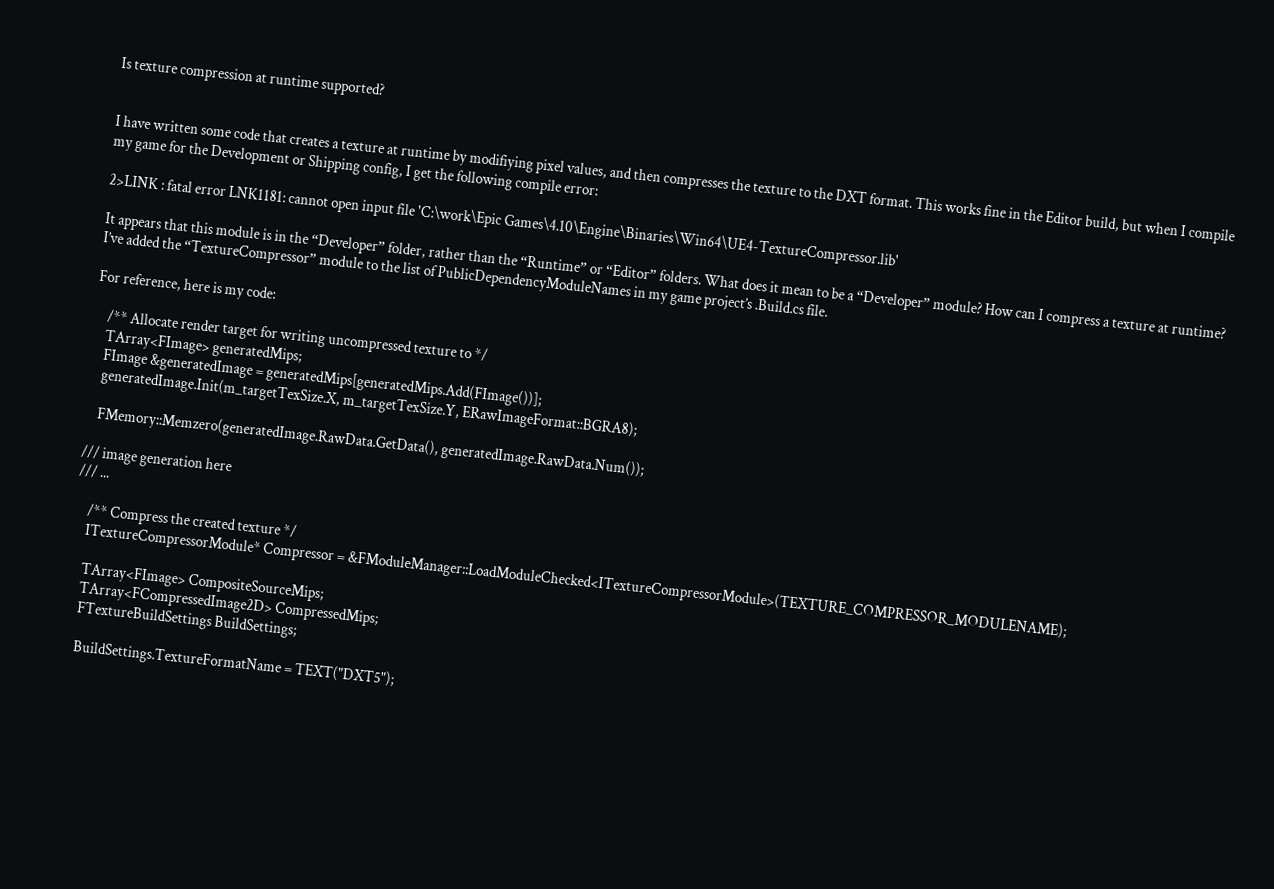Is texture compression at runtime supported?


I have written some code that creates a texture at runtime by modifiying pixel values, and then compresses the texture to the DXT format. This works fine in the Editor build, but when I compile my game for the Development or Shipping config, I get the following compile error:

2>LINK : fatal error LNK1181: cannot open input file 'C:\work\Epic Games\4.10\Engine\Binaries\Win64\UE4-TextureCompressor.lib'

It appears that this module is in the “Developer” folder, rather than the “Runtime” or “Editor” folders. What does it mean to be a “Developer” module? How can I compress a texture at runtime? I’ve added the “TextureCompressor” module to the list of PublicDependencyModuleNames in my game project’s .Build.cs file.

For reference, here is my code:

    /** Allocate render target for writing uncompressed texture to */
    TArray<FImage> generatedMips;
    FImage &generatedImage = generatedMips[generatedMips.Add(FImage())];
    generatedImage.Init(m_targetTexSize.X, m_targetTexSize.Y, ERawImageFormat::BGRA8);

    FMemory::Memzero(generatedImage.RawData.GetData(), generatedImage.RawData.Num());

/// image generation here
/// ...

    /** Compress the created texture */
    ITextureCompressorModule* Compressor = &FModuleManager::LoadModuleChecked<ITextureCompressorModule>(TEXTURE_COMPRESSOR_MODULENAME);

    TArray<FImage> CompositeSourceMips;
    TArray<FCompressedImage2D> CompressedMips;
    FTextureBuildSettings BuildSettings;

    BuildSettings.TextureFormatName = TEXT("DXT5");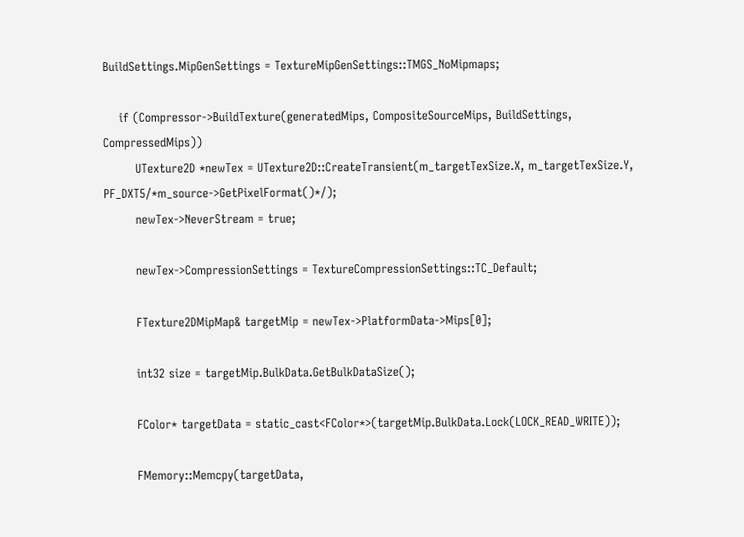BuildSettings.MipGenSettings = TextureMipGenSettings::TMGS_NoMipmaps;

    if (Compressor->BuildTexture(generatedMips, CompositeSourceMips, BuildSettings, CompressedMips))
        UTexture2D *newTex = UTexture2D::CreateTransient(m_targetTexSize.X, m_targetTexSize.Y, PF_DXT5/*m_source->GetPixelFormat()*/);
        newTex->NeverStream = true;

        newTex->CompressionSettings = TextureCompressionSettings::TC_Default;

        FTexture2DMipMap& targetMip = newTex->PlatformData->Mips[0];

        int32 size = targetMip.BulkData.GetBulkDataSize();

        FColor* targetData = static_cast<FColor*>(targetMip.BulkData.Lock(LOCK_READ_WRITE));

        FMemory::Memcpy(targetData,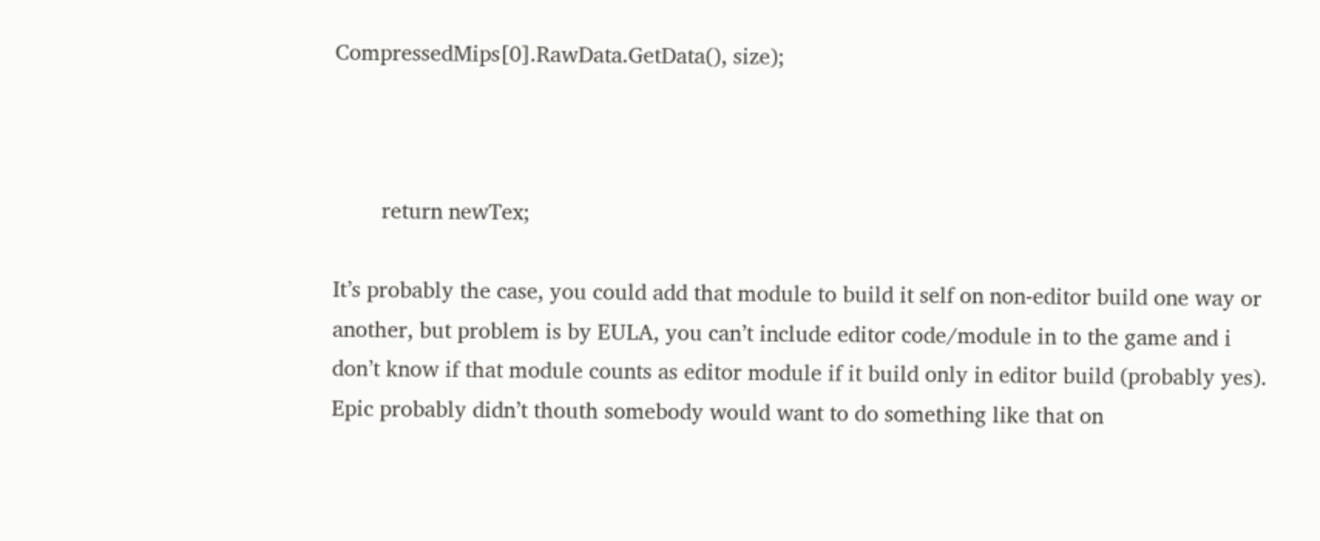CompressedMips[0].RawData.GetData(), size);



        return newTex;

It’s probably the case, you could add that module to build it self on non-editor build one way or another, but problem is by EULA, you can’t include editor code/module in to the game and i don’t know if that module counts as editor module if it build only in editor build (probably yes). Epic probably didn’t thouth somebody would want to do something like that on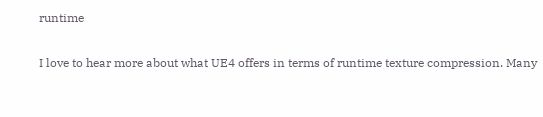runtime

I love to hear more about what UE4 offers in terms of runtime texture compression. Many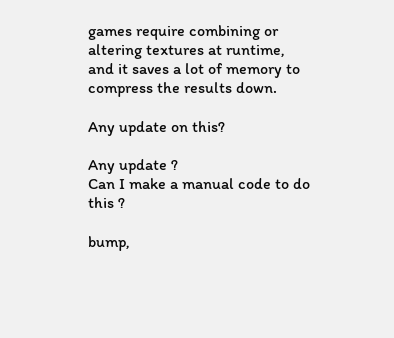games require combining or altering textures at runtime, and it saves a lot of memory to compress the results down.

Any update on this?

Any update ?
Can I make a manual code to do this ?

bump,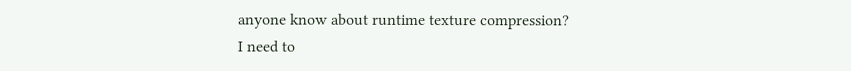anyone know about runtime texture compression?
I need to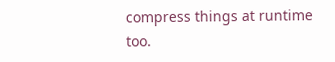compress things at runtime too.